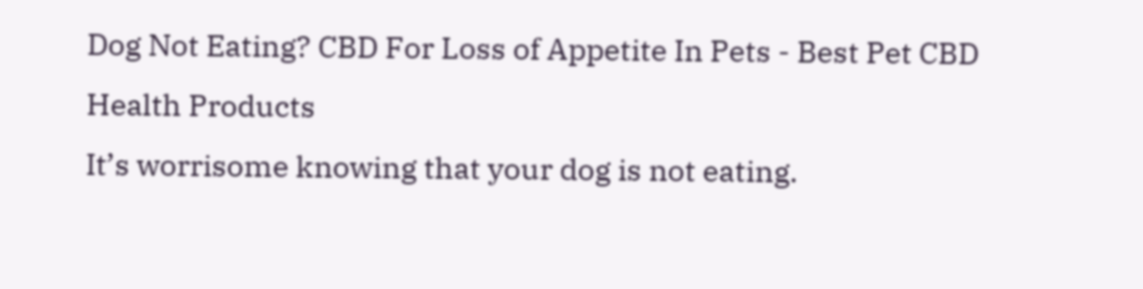Dog Not Eating? CBD For Loss of Appetite In Pets - Best Pet CBD Health Products
It’s worrisome knowing that your dog is not eating.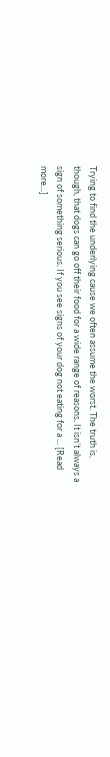Trying to find the underlying cause we often assume the worst. The truth is, though, that dogs can go off their food for a wide range of reasons. It isn’t always a sign of something serious. If you see signs of your dog not eating for a ... [Read more...]